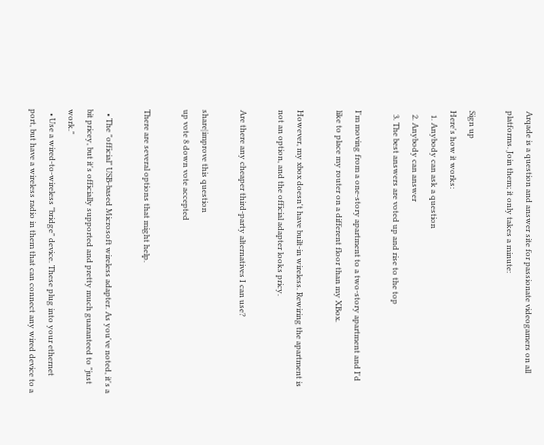Arqade is a question and answer site for passionate videogamers on all platforms. Join them; it only takes a minute:

Sign up
Here's how it works:
  1. Anybody can ask a question
  2. Anybody can answer
  3. The best answers are voted up and rise to the top

I'm moving from a one-story apartment to a two-story apartment and I'd like to place my router on a different floor than my XBox.

However, my xbox doesn't have built-in wireless. Rewiring the apartment is not an option, and the official adapter looks pricy.

Are there any cheaper third-party alternatives I can use?

share|improve this question
up vote 8 down vote accepted

There are several options that might help.

  • The "official" USB-based Microsoft wireless adapter. As you've noted, it's a bit pricey, but it's officially supported and pretty much guaranteed to "just work."
  • Use a wired-to-wireless "bridge" device. These plug into your ethernet port, but have a wireless radio in them that can connect any wired device to a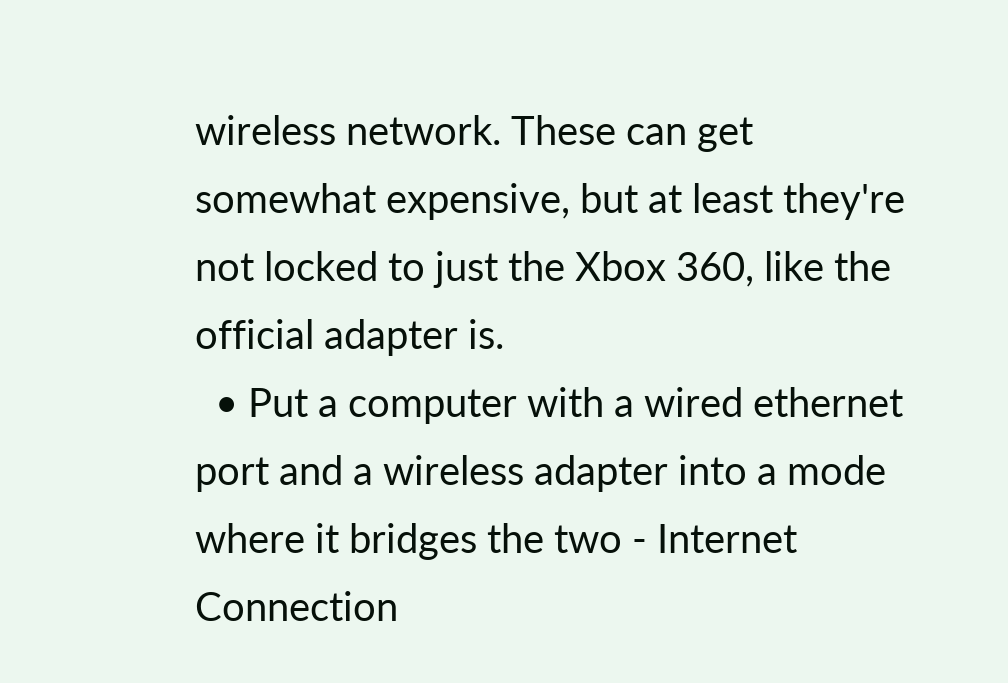wireless network. These can get somewhat expensive, but at least they're not locked to just the Xbox 360, like the official adapter is.
  • Put a computer with a wired ethernet port and a wireless adapter into a mode where it bridges the two - Internet Connection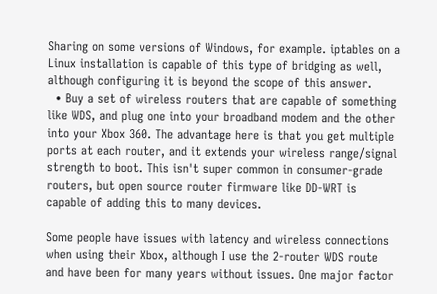Sharing on some versions of Windows, for example. iptables on a Linux installation is capable of this type of bridging as well, although configuring it is beyond the scope of this answer.
  • Buy a set of wireless routers that are capable of something like WDS, and plug one into your broadband modem and the other into your Xbox 360. The advantage here is that you get multiple ports at each router, and it extends your wireless range/signal strength to boot. This isn't super common in consumer-grade routers, but open source router firmware like DD-WRT is capable of adding this to many devices.

Some people have issues with latency and wireless connections when using their Xbox, although I use the 2-router WDS route and have been for many years without issues. One major factor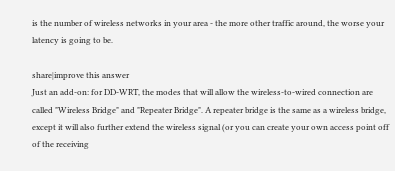is the number of wireless networks in your area - the more other traffic around, the worse your latency is going to be.

share|improve this answer
Just an add-on: for DD-WRT, the modes that will allow the wireless-to-wired connection are called "Wireless Bridge" and "Repeater Bridge". A repeater bridge is the same as a wireless bridge, except it will also further extend the wireless signal (or you can create your own access point off of the receiving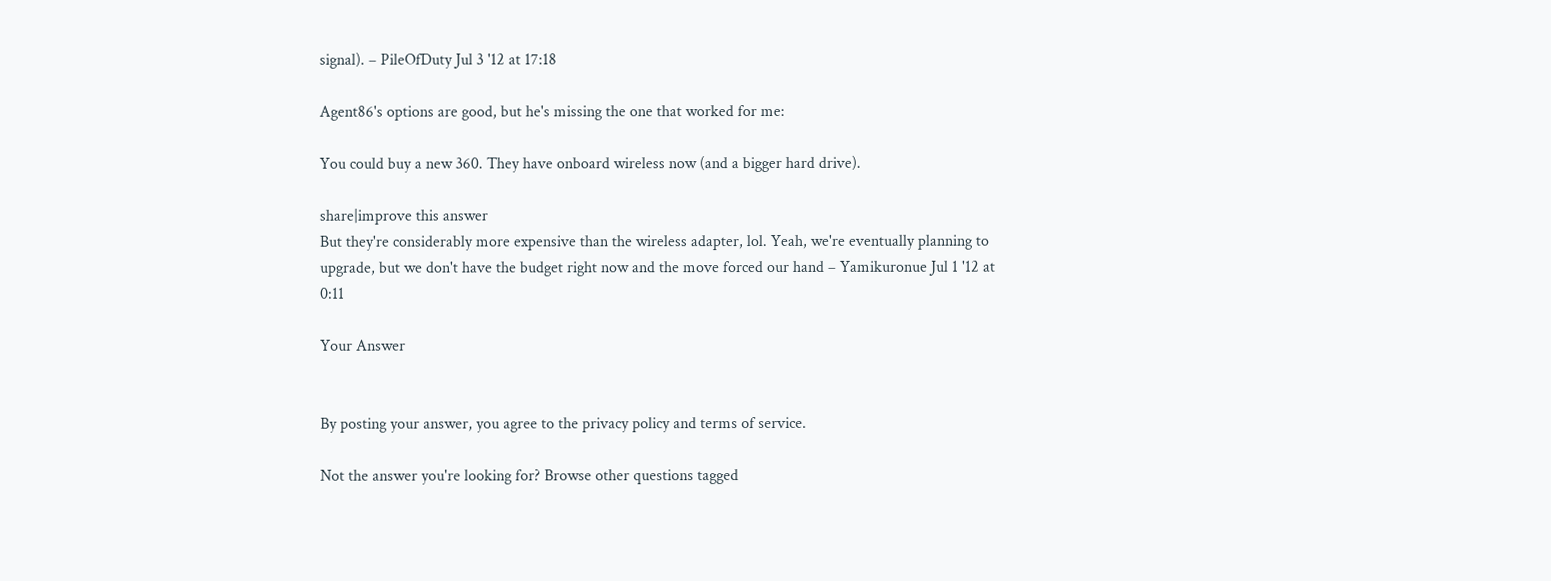signal). – PileOfDuty Jul 3 '12 at 17:18

Agent86's options are good, but he's missing the one that worked for me:

You could buy a new 360. They have onboard wireless now (and a bigger hard drive).

share|improve this answer
But they're considerably more expensive than the wireless adapter, lol. Yeah, we're eventually planning to upgrade, but we don't have the budget right now and the move forced our hand – Yamikuronue Jul 1 '12 at 0:11

Your Answer


By posting your answer, you agree to the privacy policy and terms of service.

Not the answer you're looking for? Browse other questions tagged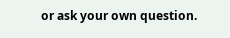or ask your own question.